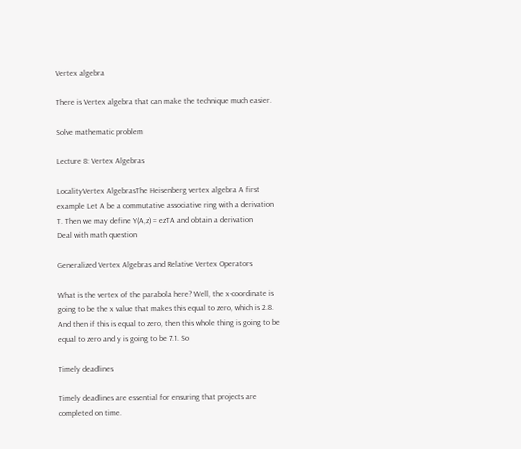Vertex algebra

There is Vertex algebra that can make the technique much easier.

Solve mathematic problem

Lecture 8: Vertex Algebras

LocalityVertex AlgebrasThe Heisenberg vertex algebra A first example Let A be a commutative associative ring with a derivation T. Then we may define Y(A,z) = ezTA and obtain a derivation
Deal with math question

Generalized Vertex Algebras and Relative Vertex Operators

What is the vertex of the parabola here? Well, the x-coordinate is going to be the x value that makes this equal to zero, which is 2.8. And then if this is equal to zero, then this whole thing is going to be equal to zero and y is going to be 7.1. So

Timely deadlines

Timely deadlines are essential for ensuring that projects are completed on time.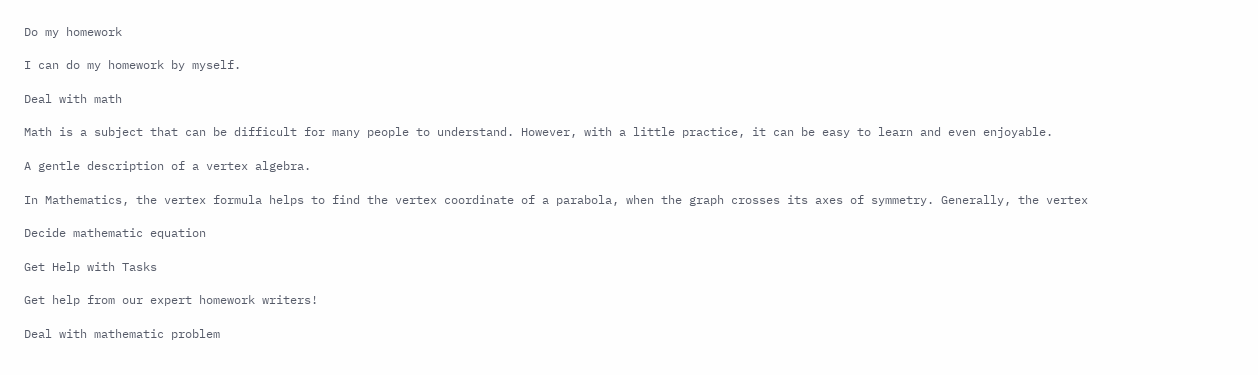Do my homework

I can do my homework by myself.

Deal with math

Math is a subject that can be difficult for many people to understand. However, with a little practice, it can be easy to learn and even enjoyable.

A gentle description of a vertex algebra.

In Mathematics, the vertex formula helps to find the vertex coordinate of a parabola, when the graph crosses its axes of symmetry. Generally, the vertex

Decide mathematic equation

Get Help with Tasks

Get help from our expert homework writers!

Deal with mathematic problem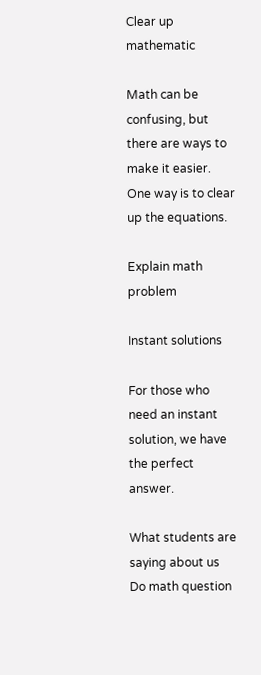Clear up mathematic

Math can be confusing, but there are ways to make it easier. One way is to clear up the equations.

Explain math problem

Instant solutions

For those who need an instant solution, we have the perfect answer.

What students are saying about us
Do math question